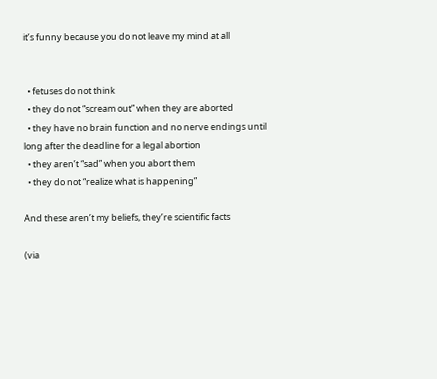it’s funny because you do not leave my mind at all


  • fetuses do not think
  • they do not “scream out” when they are aborted
  • they have no brain function and no nerve endings until long after the deadline for a legal abortion
  • they aren’t “sad” when you abort them
  • they do not “realize what is happening”

And these aren’t my beliefs, they’re scientific facts

(via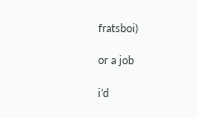fratsboi)

or a job

i’d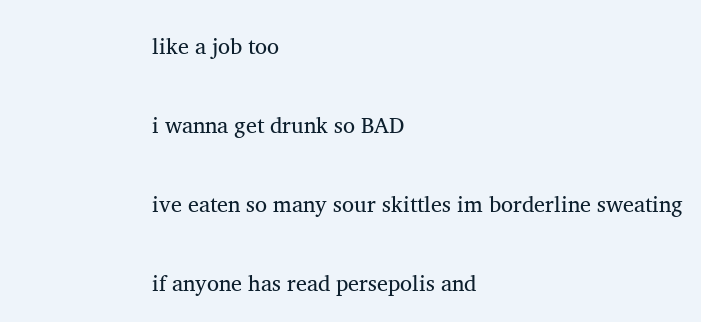like a job too

i wanna get drunk so BAD

ive eaten so many sour skittles im borderline sweating

if anyone has read persepolis and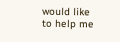would like to help me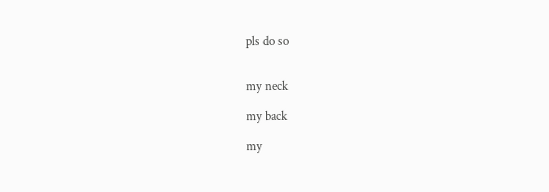pls do so


my neck

my back

my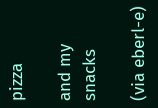pizza

and my snacks

(via eberl-e)